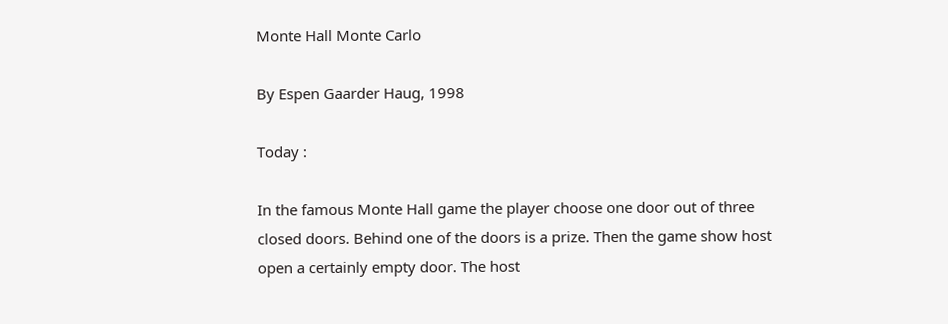Monte Hall Monte Carlo

By Espen Gaarder Haug, 1998

Today :

In the famous Monte Hall game the player choose one door out of three closed doors. Behind one of the doors is a prize. Then the game show host open a certainly empty door. The host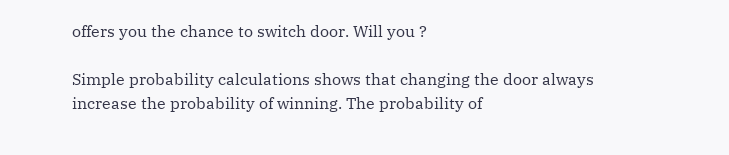offers you the chance to switch door. Will you ?

Simple probability calculations shows that changing the door always increase the probability of winning. The probability of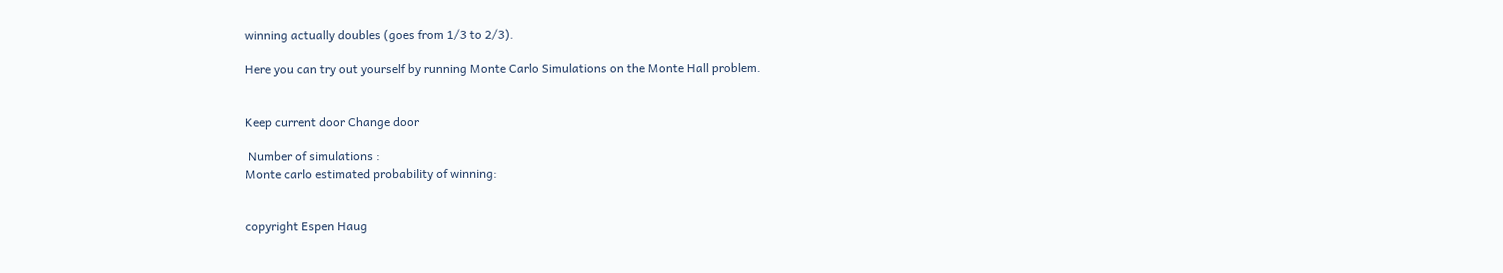winning actually doubles (goes from 1/3 to 2/3).

Here you can try out yourself by running Monte Carlo Simulations on the Monte Hall problem.


Keep current door Change door

 Number of simulations :
Monte carlo estimated probability of winning:


copyright Espen Haug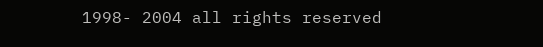1998- 2004 all rights reserved